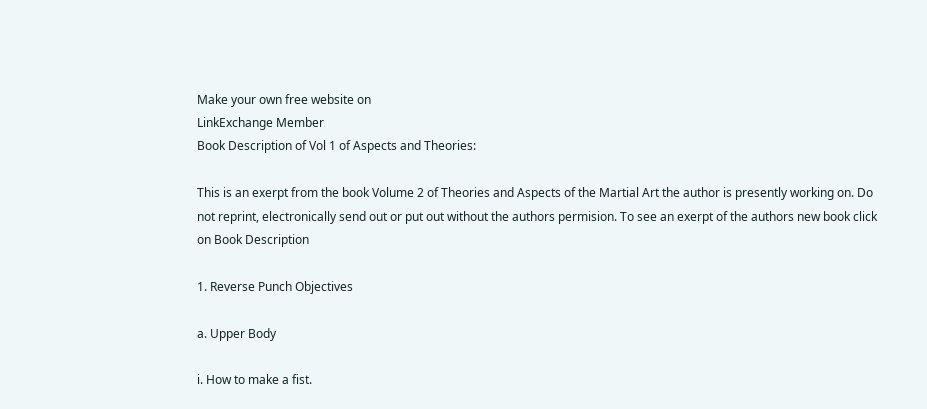Make your own free website on
LinkExchange Member
Book Description of Vol 1 of Aspects and Theories:

This is an exerpt from the book Volume 2 of Theories and Aspects of the Martial Art the author is presently working on. Do not reprint, electronically send out or put out without the authors permision. To see an exerpt of the authors new book click on Book Description

1. Reverse Punch Objectives

a. Upper Body

i. How to make a fist.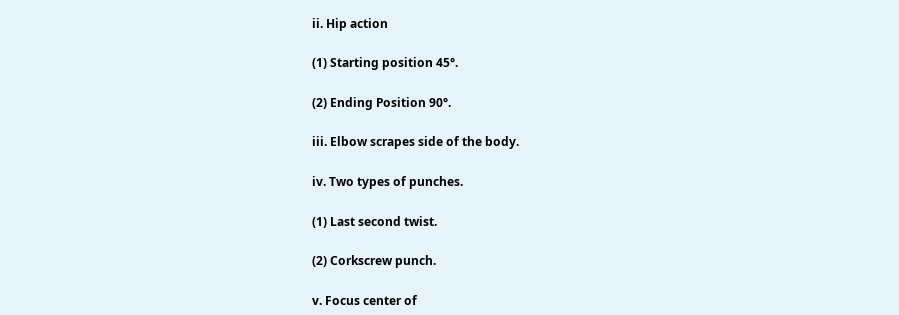ii. Hip action

(1) Starting position 45°.

(2) Ending Position 90°.

iii. Elbow scrapes side of the body.

iv. Two types of punches.

(1) Last second twist.

(2) Corkscrew punch.

v. Focus center of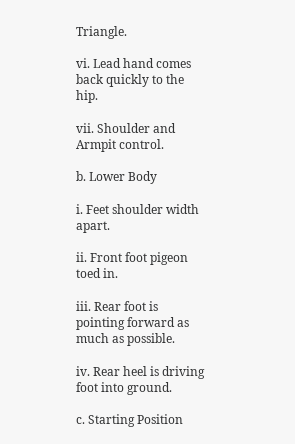Triangle.

vi. Lead hand comes back quickly to the hip.

vii. Shoulder and Armpit control.

b. Lower Body

i. Feet shoulder width apart.

ii. Front foot pigeon toed in.

iii. Rear foot is pointing forward as much as possible.

iv. Rear heel is driving foot into ground.

c. Starting Position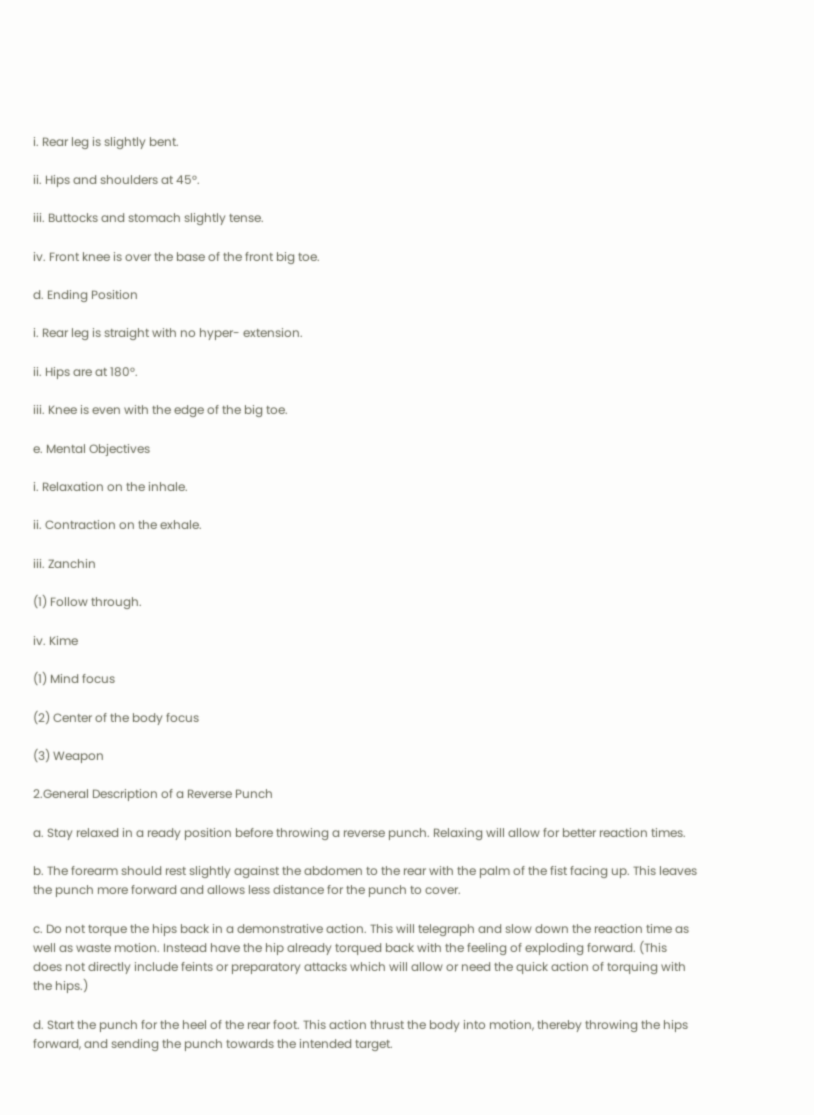i. Rear leg is slightly bent.

ii. Hips and shoulders at 45°.

iii. Buttocks and stomach slightly tense.

iv. Front knee is over the base of the front big toe.

d. Ending Position

i. Rear leg is straight with no hyper- extension.

ii. Hips are at 180°.

iii. Knee is even with the edge of the big toe.

e. Mental Objectives

i. Relaxation on the inhale.

ii. Contraction on the exhale.

iii. Zanchin

(1) Follow through.

iv. Kime

(1) Mind focus

(2) Center of the body focus

(3) Weapon

2.General Description of a Reverse Punch

a. Stay relaxed in a ready position before throwing a reverse punch. Relaxing will allow for better reaction times.

b. The forearm should rest slightly against the abdomen to the rear with the palm of the fist facing up. This leaves the punch more forward and allows less distance for the punch to cover.

c. Do not torque the hips back in a demonstrative action. This will telegraph and slow down the reaction time as well as waste motion. Instead have the hip already torqued back with the feeling of exploding forward. (This does not directly include feints or preparatory attacks which will allow or need the quick action of torquing with the hips.)

d. Start the punch for the heel of the rear foot. This action thrust the body into motion, thereby throwing the hips forward, and sending the punch towards the intended target.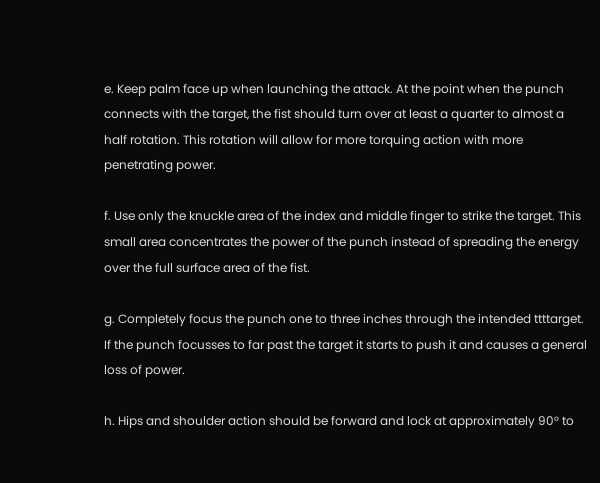e. Keep palm face up when launching the attack. At the point when the punch connects with the target, the fist should turn over at least a quarter to almost a half rotation. This rotation will allow for more torquing action with more penetrating power.

f. Use only the knuckle area of the index and middle finger to strike the target. This small area concentrates the power of the punch instead of spreading the energy over the full surface area of the fist.

g. Completely focus the punch one to three inches through the intended ttttarget. If the punch focusses to far past the target it starts to push it and causes a general loss of power.

h. Hips and shoulder action should be forward and lock at approximately 90° to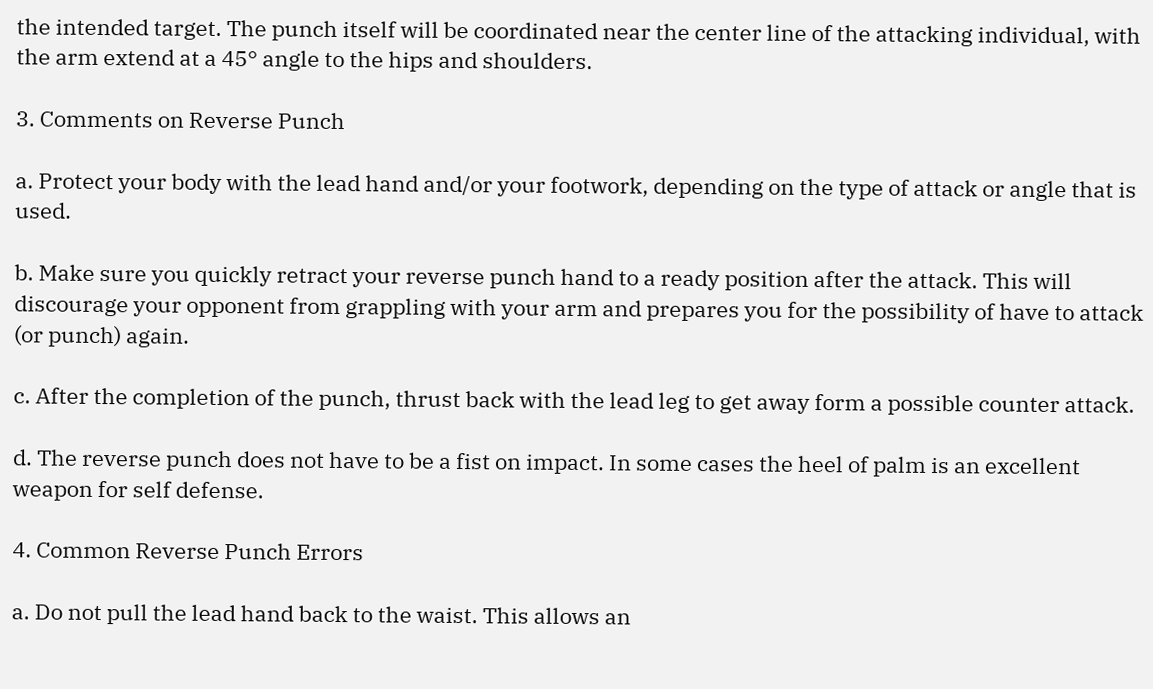the intended target. The punch itself will be coordinated near the center line of the attacking individual, with the arm extend at a 45° angle to the hips and shoulders.

3. Comments on Reverse Punch

a. Protect your body with the lead hand and/or your footwork, depending on the type of attack or angle that is used.

b. Make sure you quickly retract your reverse punch hand to a ready position after the attack. This will discourage your opponent from grappling with your arm and prepares you for the possibility of have to attack (or punch) again.

c. After the completion of the punch, thrust back with the lead leg to get away form a possible counter attack.

d. The reverse punch does not have to be a fist on impact. In some cases the heel of palm is an excellent weapon for self defense.

4. Common Reverse Punch Errors

a. Do not pull the lead hand back to the waist. This allows an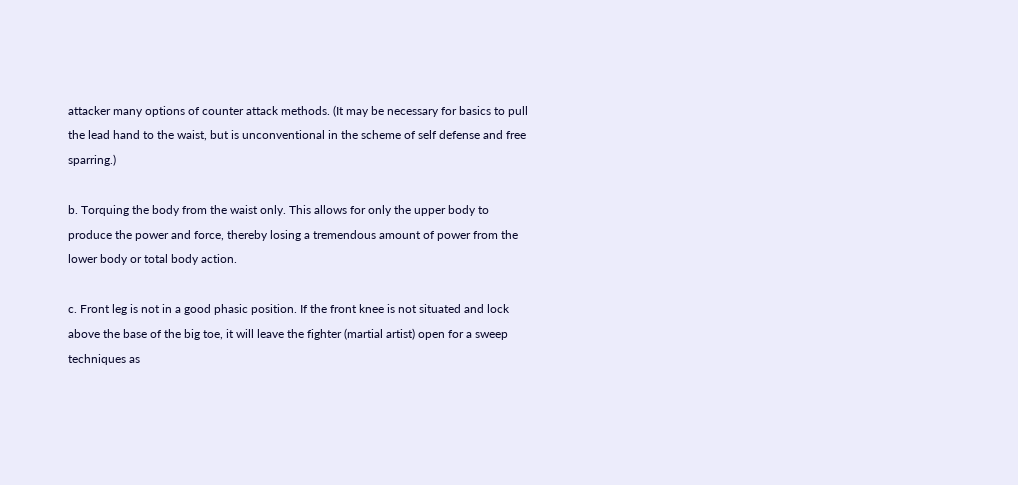attacker many options of counter attack methods. (It may be necessary for basics to pull the lead hand to the waist, but is unconventional in the scheme of self defense and free sparring.)

b. Torquing the body from the waist only. This allows for only the upper body to produce the power and force, thereby losing a tremendous amount of power from the lower body or total body action.

c. Front leg is not in a good phasic position. If the front knee is not situated and lock above the base of the big toe, it will leave the fighter (martial artist) open for a sweep techniques as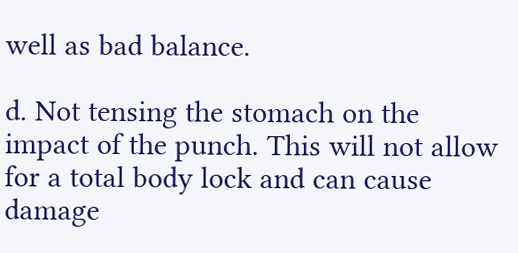well as bad balance.

d. Not tensing the stomach on the impact of the punch. This will not allow for a total body lock and can cause damage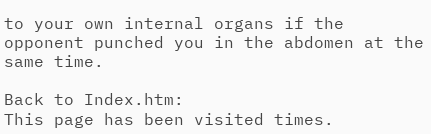to your own internal organs if the opponent punched you in the abdomen at the same time.

Back to Index.htm:
This page has been visited times.